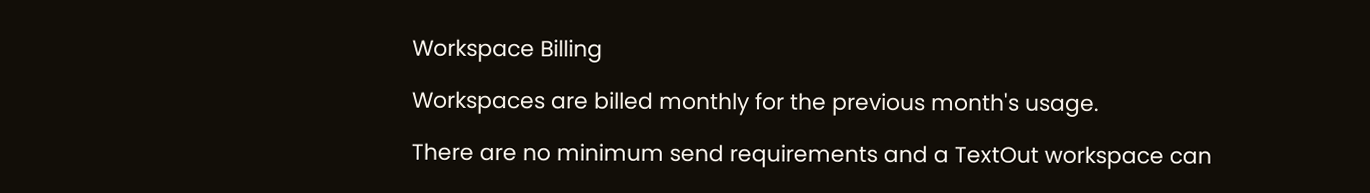Workspace Billing

Workspaces are billed monthly for the previous month's usage.

There are no minimum send requirements and a TextOut workspace can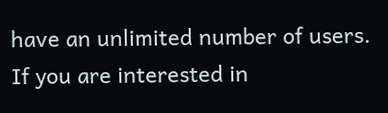have an unlimited number of users. If you are interested in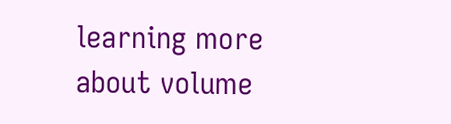learning more about volume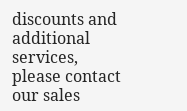discounts and additional services, please contact our sales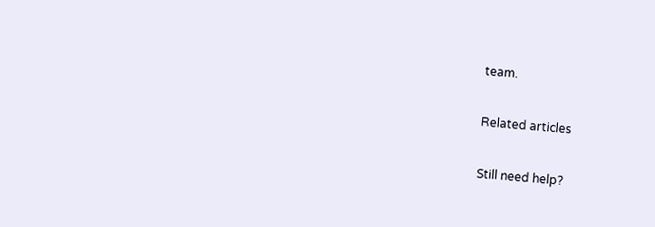team.

Related articles

Still need help?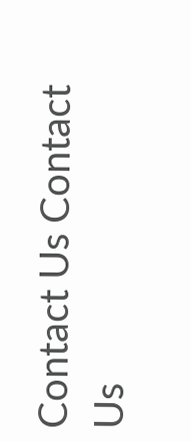Contact Us Contact Us